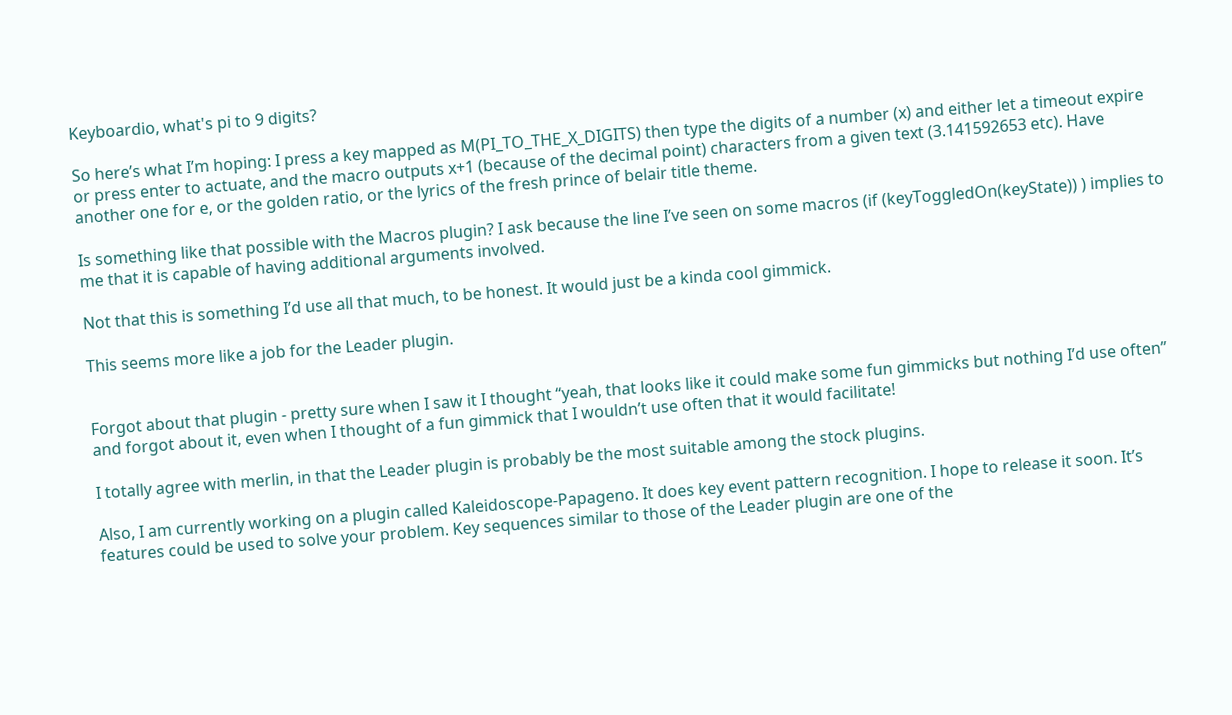Keyboardio, what's pi to 9 digits?

So here’s what I’m hoping: I press a key mapped as M(PI_TO_THE_X_DIGITS) then type the digits of a number (x) and either let a timeout expire or press enter to actuate, and the macro outputs x+1 (because of the decimal point) characters from a given text (3.141592653 etc). Have another one for e, or the golden ratio, or the lyrics of the fresh prince of belair title theme.

Is something like that possible with the Macros plugin? I ask because the line I’ve seen on some macros (if (keyToggledOn(keyState)) ) implies to me that it is capable of having additional arguments involved.

Not that this is something I’d use all that much, to be honest. It would just be a kinda cool gimmick.

This seems more like a job for the Leader plugin.


Forgot about that plugin - pretty sure when I saw it I thought “yeah, that looks like it could make some fun gimmicks but nothing I’d use often” and forgot about it, even when I thought of a fun gimmick that I wouldn’t use often that it would facilitate!

I totally agree with merlin, in that the Leader plugin is probably be the most suitable among the stock plugins.

Also, I am currently working on a plugin called Kaleidoscope-Papageno. It does key event pattern recognition. I hope to release it soon. It’s features could be used to solve your problem. Key sequences similar to those of the Leader plugin are one of the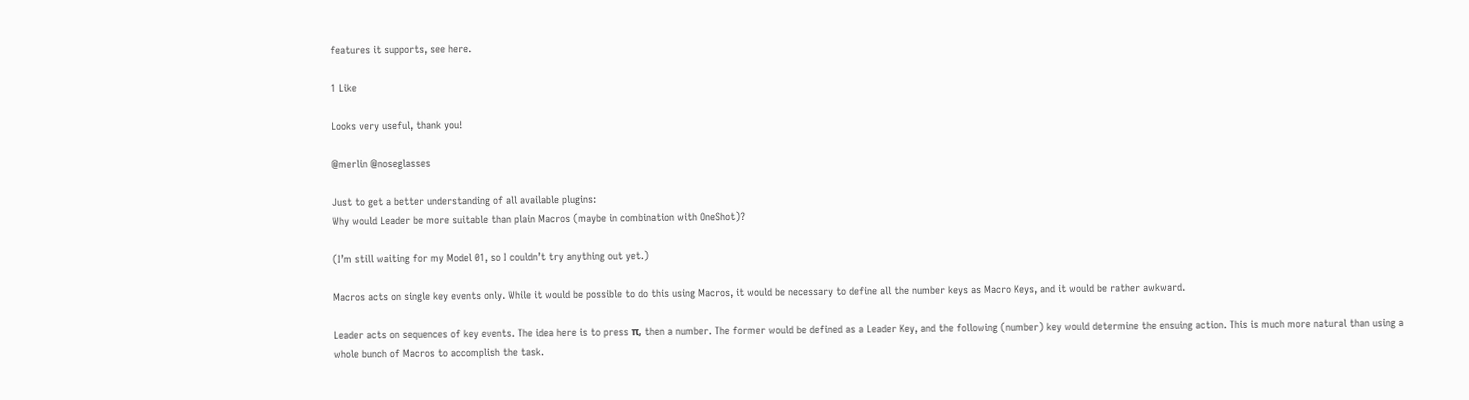features it supports, see here.

1 Like

Looks very useful, thank you!

@merlin @noseglasses

Just to get a better understanding of all available plugins:
Why would Leader be more suitable than plain Macros (maybe in combination with OneShot)?

(I’m still waiting for my Model 01, so I couldn’t try anything out yet.)

Macros acts on single key events only. While it would be possible to do this using Macros, it would be necessary to define all the number keys as Macro Keys, and it would be rather awkward.

Leader acts on sequences of key events. The idea here is to press π, then a number. The former would be defined as a Leader Key, and the following (number) key would determine the ensuing action. This is much more natural than using a whole bunch of Macros to accomplish the task.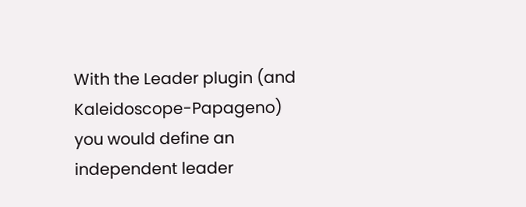With the Leader plugin (and Kaleidoscope-Papageno) you would define an independent leader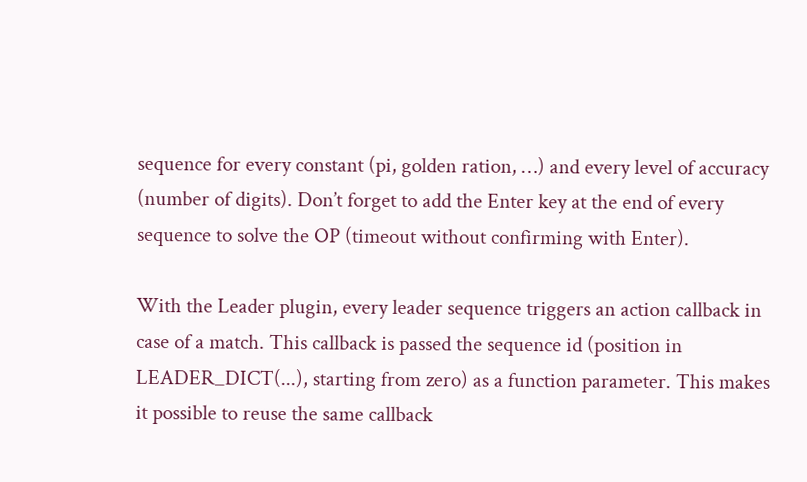sequence for every constant (pi, golden ration, …) and every level of accuracy (number of digits). Don’t forget to add the Enter key at the end of every sequence to solve the OP (timeout without confirming with Enter).

With the Leader plugin, every leader sequence triggers an action callback in case of a match. This callback is passed the sequence id (position in LEADER_DICT(...), starting from zero) as a function parameter. This makes it possible to reuse the same callback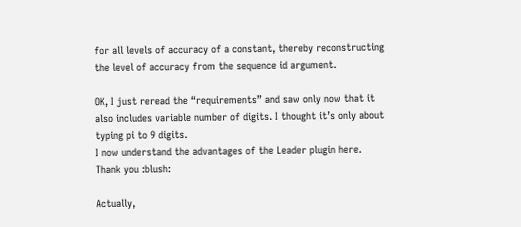for all levels of accuracy of a constant, thereby reconstructing the level of accuracy from the sequence id argument.

OK, I just reread the “requirements” and saw only now that it also includes variable number of digits. I thought it’s only about typing pi to 9 digits.
I now understand the advantages of the Leader plugin here.
Thank you :blush:

Actually,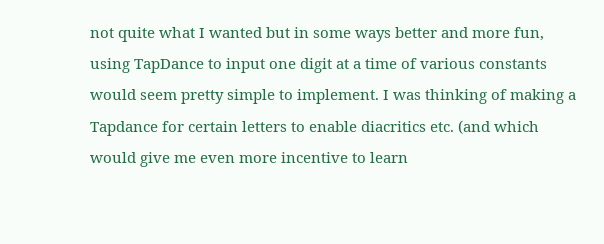not quite what I wanted but in some ways better and more fun, using TapDance to input one digit at a time of various constants would seem pretty simple to implement. I was thinking of making a Tapdance for certain letters to enable diacritics etc. (and which would give me even more incentive to learn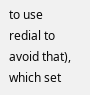to use redial to avoid that), which set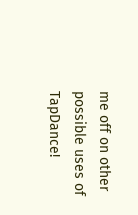me off on other possible uses of TapDance!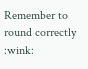Remember to round correctly :wink: